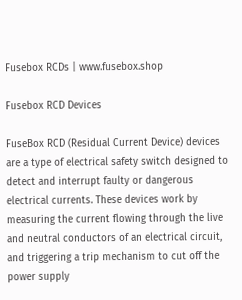Fusebox RCDs | www.fusebox.shop

Fusebox RCD Devices

FuseBox RCD (Residual Current Device) devices are a type of electrical safety switch designed to detect and interrupt faulty or dangerous electrical currents. These devices work by measuring the current flowing through the live and neutral conductors of an electrical circuit, and triggering a trip mechanism to cut off the power supply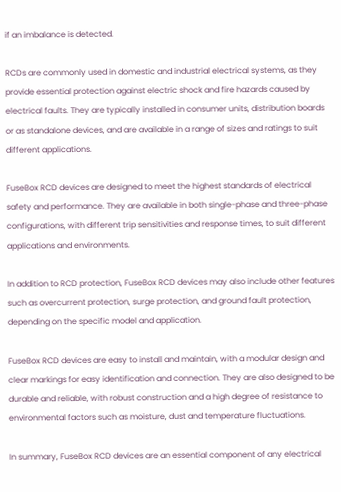if an imbalance is detected.

RCDs are commonly used in domestic and industrial electrical systems, as they provide essential protection against electric shock and fire hazards caused by electrical faults. They are typically installed in consumer units, distribution boards or as standalone devices, and are available in a range of sizes and ratings to suit different applications.

FuseBox RCD devices are designed to meet the highest standards of electrical safety and performance. They are available in both single-phase and three-phase configurations, with different trip sensitivities and response times, to suit different applications and environments.

In addition to RCD protection, FuseBox RCD devices may also include other features such as overcurrent protection, surge protection, and ground fault protection, depending on the specific model and application.

FuseBox RCD devices are easy to install and maintain, with a modular design and clear markings for easy identification and connection. They are also designed to be durable and reliable, with robust construction and a high degree of resistance to environmental factors such as moisture, dust and temperature fluctuations.

In summary, FuseBox RCD devices are an essential component of any electrical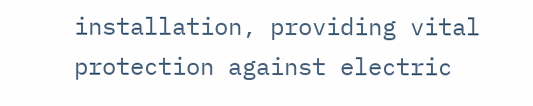installation, providing vital protection against electric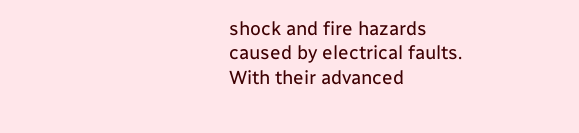shock and fire hazards caused by electrical faults. With their advanced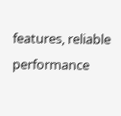features, reliable performance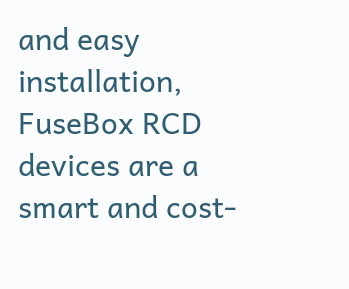and easy installation, FuseBox RCD devices are a smart and cost-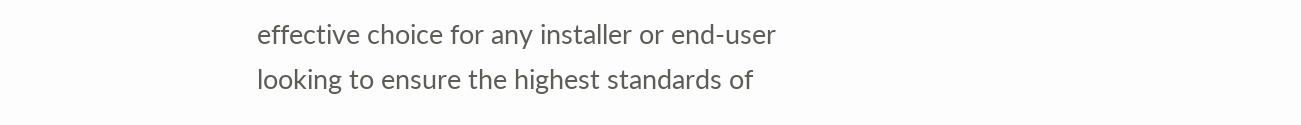effective choice for any installer or end-user looking to ensure the highest standards of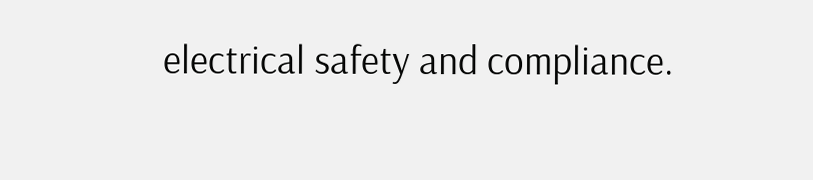electrical safety and compliance.